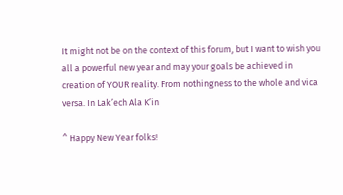It might not be on the context of this forum, but I want to wish you all a powerful new year and may your goals be achieved in creation of YOUR reality. From nothingness to the whole and vica versa. In Lak’ech Ala K’in

^ Happy New Year folks!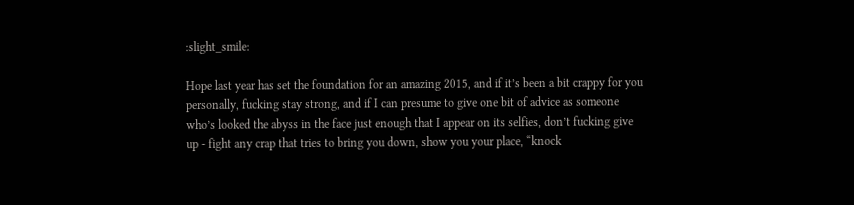:slight_smile:

Hope last year has set the foundation for an amazing 2015, and if it’s been a bit crappy for you personally, fucking stay strong, and if I can presume to give one bit of advice as someone who’s looked the abyss in the face just enough that I appear on its selfies, don’t fucking give up - fight any crap that tries to bring you down, show you your place, “knock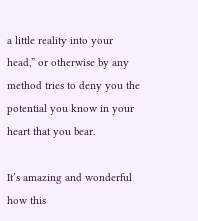a little reality into your head,” or otherwise by any method tries to deny you the potential you know in your heart that you bear.

It’s amazing and wonderful how this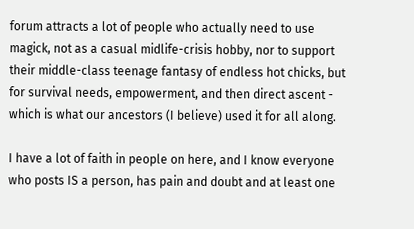forum attracts a lot of people who actually need to use magick, not as a casual midlife-crisis hobby, nor to support their middle-class teenage fantasy of endless hot chicks, but for survival needs, empowerment, and then direct ascent - which is what our ancestors (I believe) used it for all along.

I have a lot of faith in people on here, and I know everyone who posts IS a person, has pain and doubt and at least one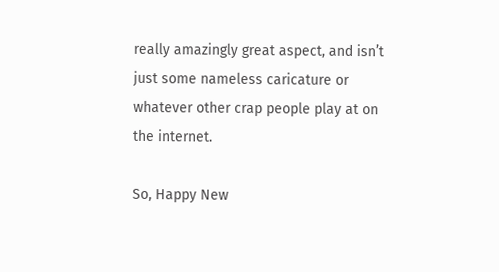really amazingly great aspect, and isn’t just some nameless caricature or whatever other crap people play at on the internet.

So, Happy New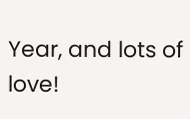Year, and lots of love!